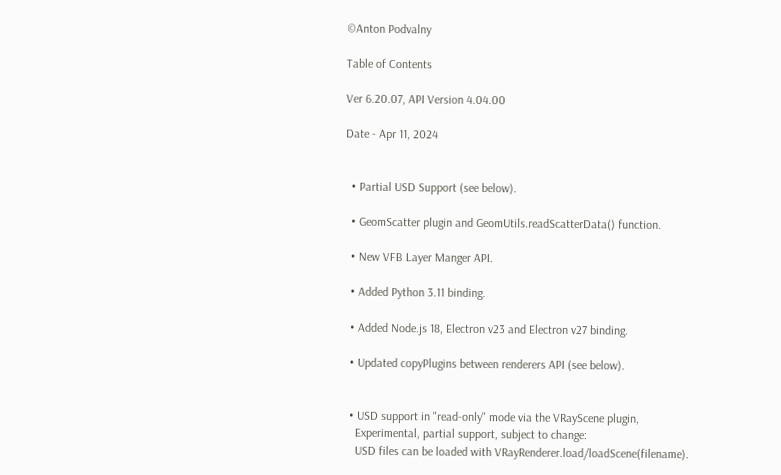©Anton Podvalny

Table of Contents

Ver 6.20.07, API Version 4.04.00

Date - Apr 11, 2024


  • Partial USD Support (see below).

  • GeomScatter plugin and GeomUtils.readScatterData() function.

  • New VFB Layer Manger API.

  • Added Python 3.11 binding.

  • Added Node.js 18, Electron v23 and Electron v27 binding.

  • Updated copyPlugins between renderers API (see below).


  • USD support in "read-only" mode via the VRayScene plugin,
    Experimental, partial support, subject to change:
    USD files can be loaded with VRayRenderer.load/loadScene(filename).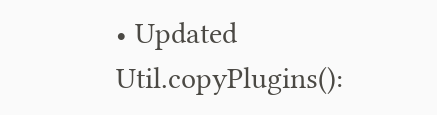• Updated Util.copyPlugins():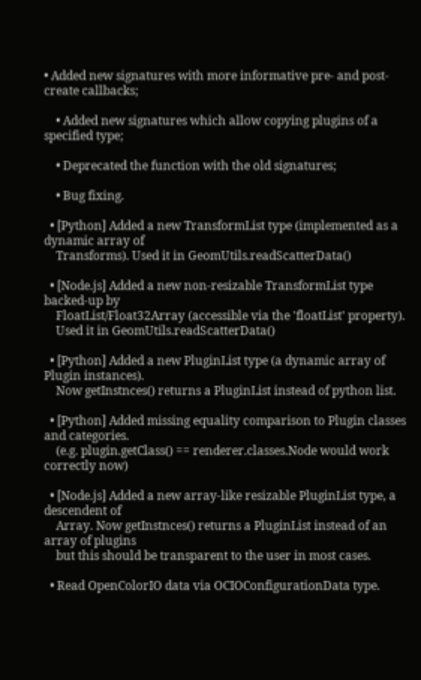• Added new signatures with more informative pre- and post-create callbacks;

    • Added new signatures which allow copying plugins of a specified type;

    • Deprecated the function with the old signatures;

    • Bug fixing.

  • [Python] Added a new TransformList type (implemented as a dynamic array of
    Transforms). Used it in GeomUtils.readScatterData()

  • [Node.js] Added a new non-resizable TransformList type backed-up by
    FloatList/Float32Array (accessible via the 'floatList' property).
    Used it in GeomUtils.readScatterData()

  • [Python] Added a new PluginList type (a dynamic array of Plugin instances).
    Now getInstnces() returns a PluginList instead of python list.

  • [Python] Added missing equality comparison to Plugin classes and categories.
    (e.g. plugin.getClass() == renderer.classes.Node would work correctly now)

  • [Node.js] Added a new array-like resizable PluginList type, a descendent of
    Array. Now getInstnces() returns a PluginList instead of an array of plugins
    but this should be transparent to the user in most cases.

  • Read OpenColorIO data via OCIOConfigurationData type.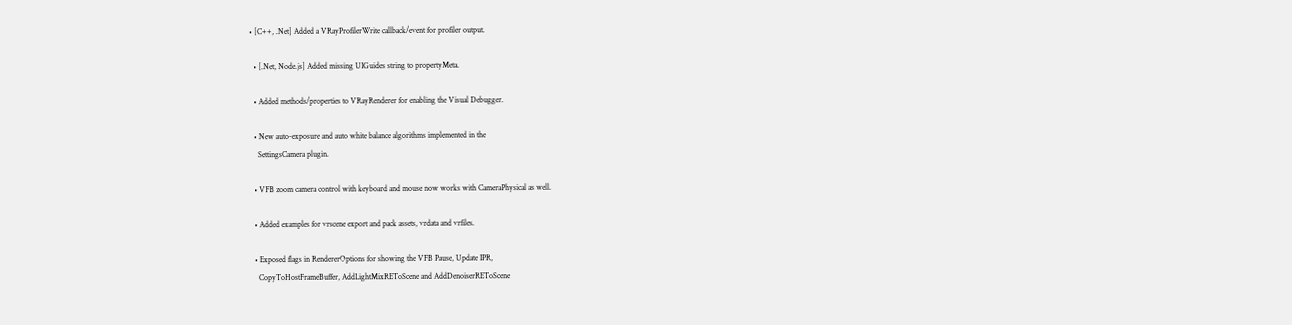• [C++, .Net] Added a VRayProfilerWrite callback/event for profiler output.

  • [.Net, Node.js] Added missing UIGuides string to propertyMeta.

  • Added methods/properties to VRayRenderer for enabling the Visual Debugger.

  • New auto-exposure and auto white balance algorithms implemented in the
    SettingsCamera plugin.

  • VFB zoom camera control with keyboard and mouse now works with CameraPhysical as well.

  • Added examples for vrscene export and pack assets, vrdata and vrfiles.

  • Exposed flags in RendererOptions for showing the VFB Pause, Update IPR,
    CopyToHostFrameBuffer, AddLightMixREToScene and AddDenoiserREToScene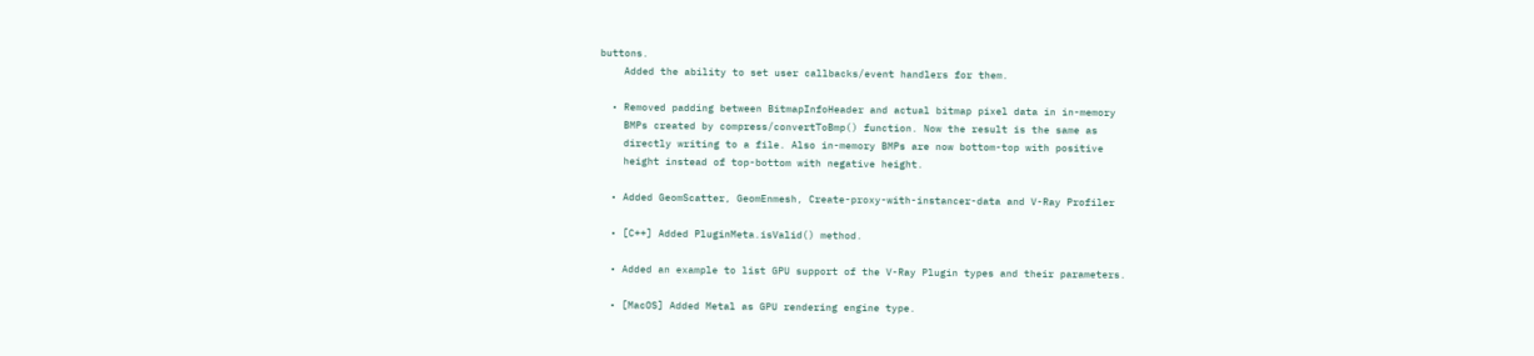buttons.
    Added the ability to set user callbacks/event handlers for them.

  • Removed padding between BitmapInfoHeader and actual bitmap pixel data in in-memory
    BMPs created by compress/convertToBmp() function. Now the result is the same as
    directly writing to a file. Also in-memory BMPs are now bottom-top with positive
    height instead of top-bottom with negative height.

  • Added GeomScatter, GeomEnmesh, Create-proxy-with-instancer-data and V-Ray Profiler

  • [C++] Added PluginMeta.isValid() method.

  • Added an example to list GPU support of the V-Ray Plugin types and their parameters.

  • [MacOS] Added Metal as GPU rendering engine type.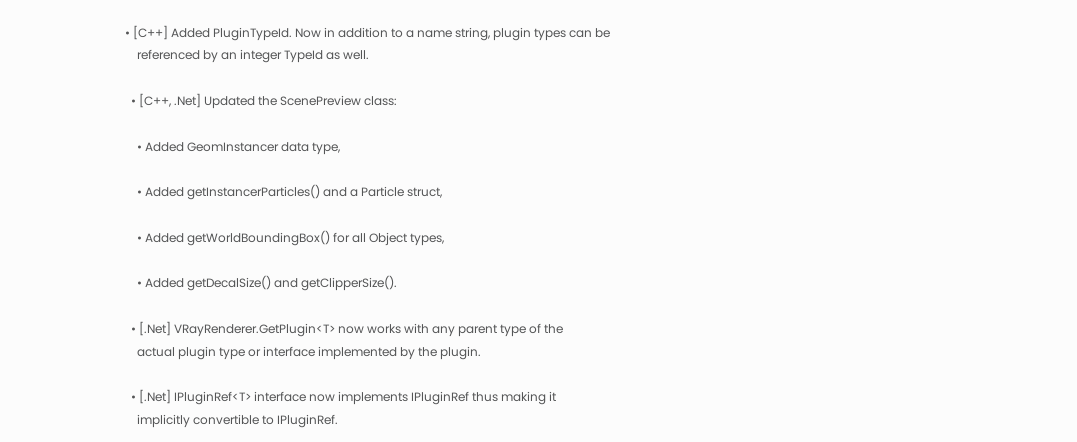• [C++] Added PluginTypeId. Now in addition to a name string, plugin types can be
    referenced by an integer TypeId as well.

  • [C++, .Net] Updated the ScenePreview class:

    • Added GeomInstancer data type,

    • Added getInstancerParticles() and a Particle struct,

    • Added getWorldBoundingBox() for all Object types,

    • Added getDecalSize() and getClipperSize().

  • [.Net] VRayRenderer.GetPlugin<T> now works with any parent type of the
    actual plugin type or interface implemented by the plugin.

  • [.Net] IPluginRef<T> interface now implements IPluginRef thus making it
    implicitly convertible to IPluginRef.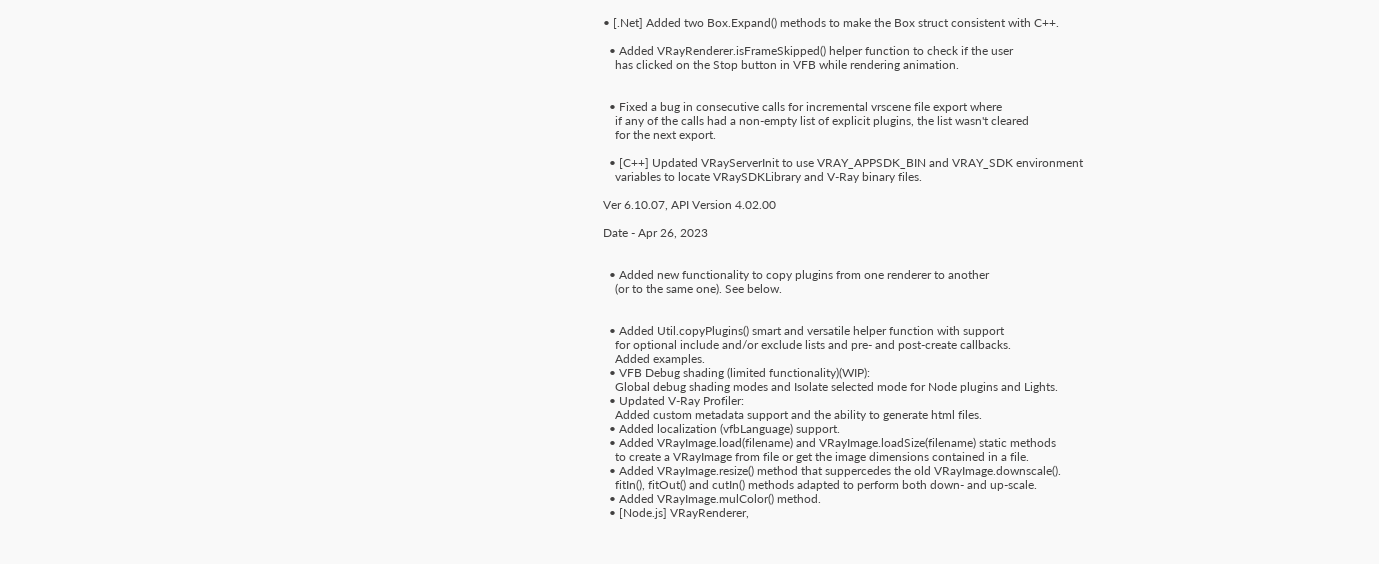• [.Net] Added two Box.Expand() methods to make the Box struct consistent with C++.

  • Added VRayRenderer.isFrameSkipped() helper function to check if the user
    has clicked on the Stop button in VFB while rendering animation.


  • Fixed a bug in consecutive calls for incremental vrscene file export where
    if any of the calls had a non-empty list of explicit plugins, the list wasn't cleared
    for the next export.

  • [C++] Updated VRayServerInit to use VRAY_APPSDK_BIN and VRAY_SDK environment
    variables to locate VRaySDKLibrary and V-Ray binary files.

Ver 6.10.07, API Version 4.02.00

Date - Apr 26, 2023


  • Added new functionality to copy plugins from one renderer to another
    (or to the same one). See below.


  • Added Util.copyPlugins() smart and versatile helper function with support
    for optional include and/or exclude lists and pre- and post-create callbacks.
    Added examples.
  • VFB Debug shading (limited functionality)(WIP):
    Global debug shading modes and Isolate selected mode for Node plugins and Lights.
  • Updated V-Ray Profiler:
    Added custom metadata support and the ability to generate html files.
  • Added localization (vfbLanguage) support.
  • Added VRayImage.load(filename) and VRayImage.loadSize(filename) static methods
    to create a VRayImage from file or get the image dimensions contained in a file.
  • Added VRayImage.resize() method that suppercedes the old VRayImage.downscale().
    fitIn(), fitOut() and cutIn() methods adapted to perform both down- and up-scale.
  • Added VRayImage.mulColor() method.
  • [Node.js] VRayRenderer,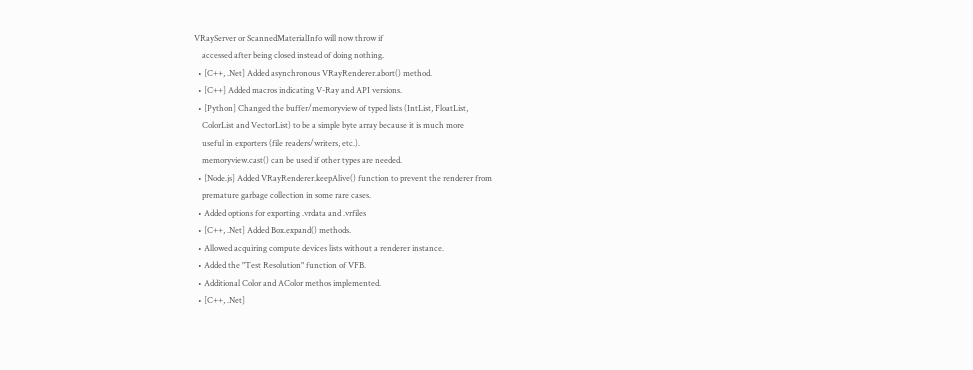VRayServer or ScannedMaterialInfo will now throw if
    accessed after being closed instead of doing nothing.
  • [C++, .Net] Added asynchronous VRayRenderer.abort() method.
  • [C++] Added macros indicating V-Ray and API versions.
  • [Python] Changed the buffer/memoryview of typed lists (IntList, FloatList,
    ColorList and VectorList) to be a simple byte array because it is much more
    useful in exporters (file readers/writers, etc.).
    memoryview.cast() can be used if other types are needed.
  • [Node.js] Added VRayRenderer.keepAlive() function to prevent the renderer from
    premature garbage collection in some rare cases.
  • Added options for exporting .vrdata and .vrfiles
  • [C++, .Net] Added Box.expand() methods.
  • Allowed acquiring compute devices lists without a renderer instance.
  • Added the "Test Resolution" function of VFB.
  • Additional Color and AColor methos implemented.
  • [C++, .Net]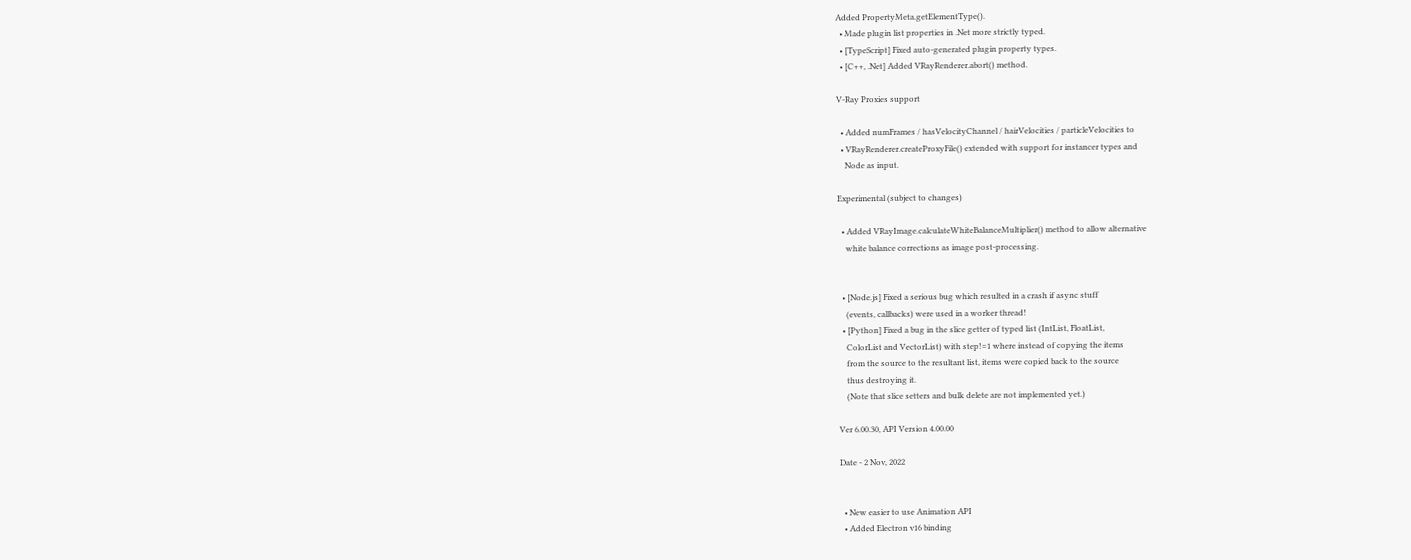Added PropertyMeta.getElementType().
  • Made plugin list properties in .Net more strictly typed.
  • [TypeScript] Fixed auto-generated plugin property types.
  • [C++, .Net] Added VRayRenderer.abort() method.

V-Ray Proxies support

  • Added numFrames / hasVelocityChannel / hairVelocities / particleVelocities to
  • VRayRenderer.createProxyFile() extended with support for instancer types and
    Node as input.

Experimental (subject to changes)

  • Added VRayImage.calculateWhiteBalanceMultiplier() method to allow alternative
    white balance corrections as image post-processing.


  • [Node.js] Fixed a serious bug which resulted in a crash if async stuff
    (events, callbacks) were used in a worker thread!
  • [Python] Fixed a bug in the slice getter of typed list (IntList, FloatList,
    ColorList and VectorList) with step!=1 where instead of copying the items
    from the source to the resultant list, items were copied back to the source
    thus destroying it.
    (Note that slice setters and bulk delete are not implemented yet.)

Ver 6.00.30, API Version 4.00.00

Date - 2 Nov, 2022


  • New easier to use Animation API
  • Added Electron v16 binding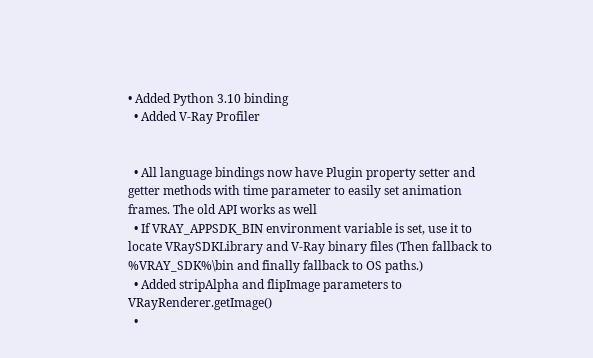• Added Python 3.10 binding
  • Added V-Ray Profiler


  • All language bindings now have Plugin property setter and getter methods with time parameter to easily set animation frames. The old API works as well
  • If VRAY_APPSDK_BIN environment variable is set, use it to locate VRaySDKLibrary and V-Ray binary files (Then fallback to %VRAY_SDK%\bin and finally fallback to OS paths.)
  • Added stripAlpha and flipImage parameters to VRayRenderer.getImage()
  •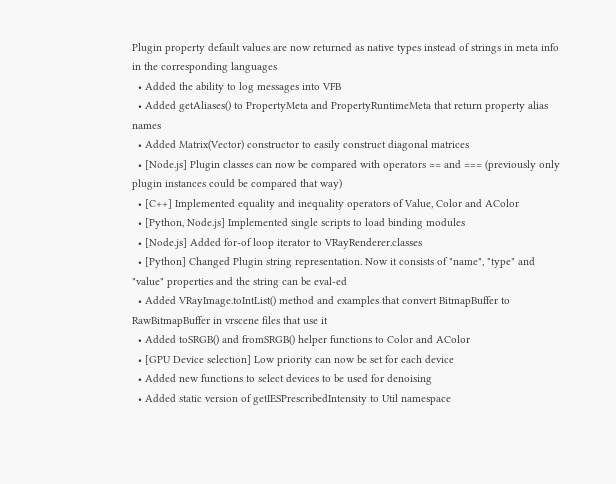Plugin property default values are now returned as native types instead of strings in meta info in the corresponding languages
  • Added the ability to log messages into VFB
  • Added getAliases() to PropertyMeta and PropertyRuntimeMeta that return property alias names
  • Added Matrix(Vector) constructor to easily construct diagonal matrices
  • [Node.js] Plugin classes can now be compared with operators == and === (previously only plugin instances could be compared that way)
  • [C++] Implemented equality and inequality operators of Value, Color and AColor
  • [Python, Node.js] Implemented single scripts to load binding modules
  • [Node.js] Added for-of loop iterator to VRayRenderer.classes
  • [Python] Changed Plugin string representation. Now it consists of "name", "type" and "value" properties and the string can be eval-ed
  • Added VRayImage.toIntList() method and examples that convert BitmapBuffer to RawBitmapBuffer in vrscene files that use it
  • Added toSRGB() and fromSRGB() helper functions to Color and AColor
  • [GPU Device selection] Low priority can now be set for each device
  • Added new functions to select devices to be used for denoising
  • Added static version of getIESPrescribedIntensity to Util namespace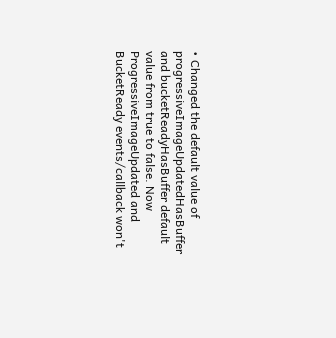• Changed the default value of progressiveImageUpdatedHasBuffer and bucketReadyHasBuffer default value from true to false. Now ProgressiveImageUpdated and BucketReady events/callback won't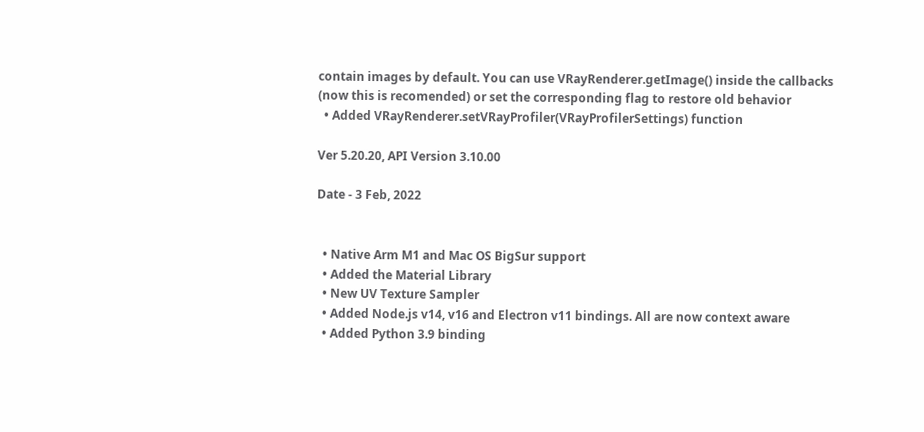contain images by default. You can use VRayRenderer.getImage() inside the callbacks (now this is recomended) or set the corresponding flag to restore old behavior
  • Added VRayRenderer.setVRayProfiler(VRayProfilerSettings) function

Ver 5.20.20, API Version 3.10.00

Date - 3 Feb, 2022


  • Native Arm M1 and Mac OS BigSur support
  • Added the Material Library
  • New UV Texture Sampler
  • Added Node.js v14, v16 and Electron v11 bindings. All are now context aware
  • Added Python 3.9 binding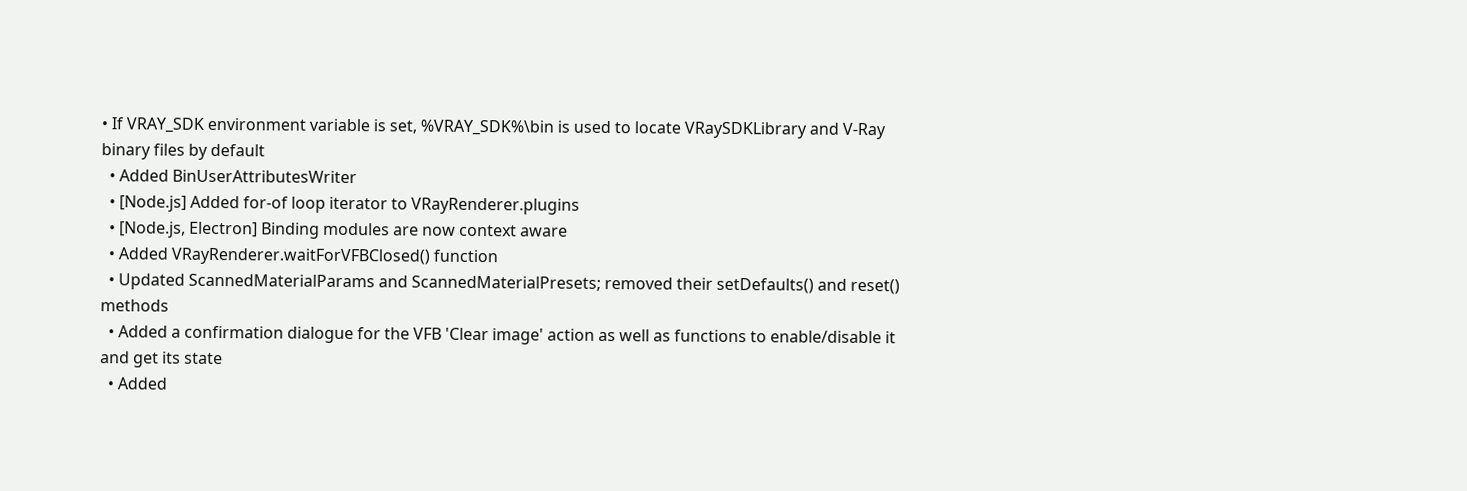• If VRAY_SDK environment variable is set, %VRAY_SDK%\bin is used to locate VRaySDKLibrary and V-Ray binary files by default
  • Added BinUserAttributesWriter
  • [Node.js] Added for-of loop iterator to VRayRenderer.plugins
  • [Node.js, Electron] Binding modules are now context aware
  • Added VRayRenderer.waitForVFBClosed() function
  • Updated ScannedMaterialParams and ScannedMaterialPresets; removed their setDefaults() and reset() methods
  • Added a confirmation dialogue for the VFB 'Clear image' action as well as functions to enable/disable it and get its state
  • Added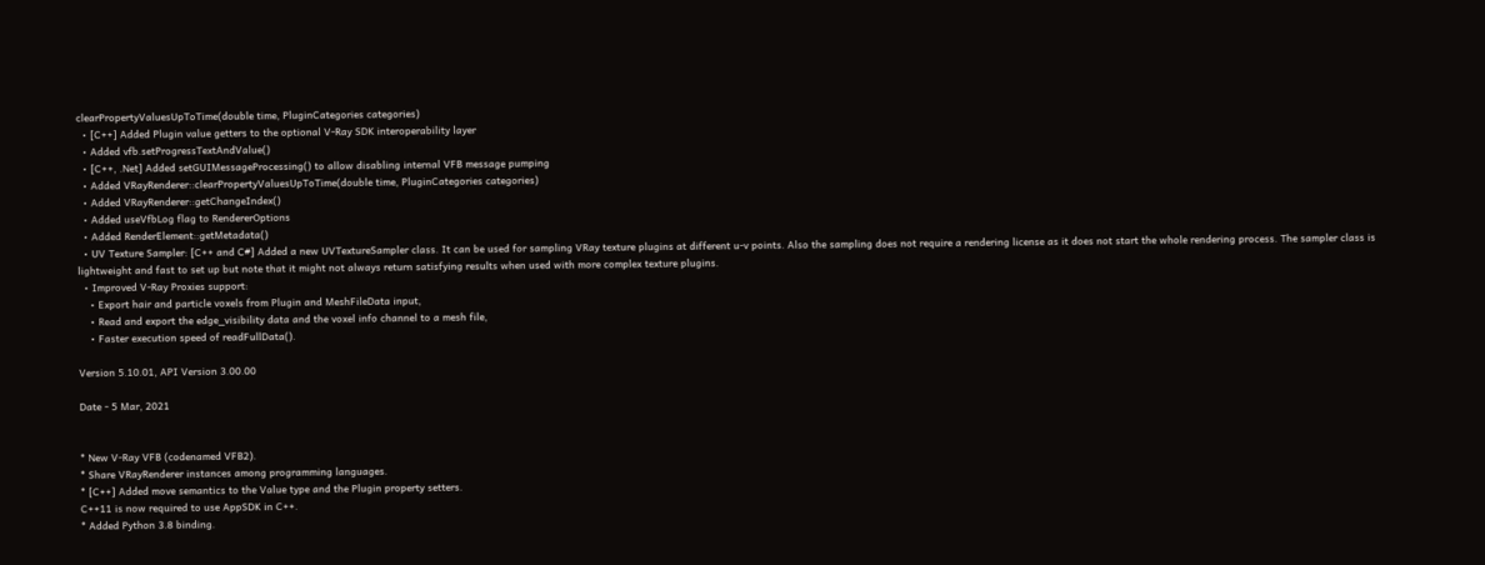clearPropertyValuesUpToTime(double time, PluginCategories categories)
  • [C++] Added Plugin value getters to the optional V-Ray SDK interoperability layer
  • Added vfb.setProgressTextAndValue()
  • [C++, .Net] Added setGUIMessageProcessing() to allow disabling internal VFB message pumping
  • Added VRayRenderer::clearPropertyValuesUpToTime(double time, PluginCategories categories)
  • Added VRayRenderer::getChangeIndex()
  • Added useVfbLog flag to RendererOptions
  • Added RenderElement::getMetadata()
  • UV Texture Sampler: [C++ and C#] Added a new UVTextureSampler class. It can be used for sampling VRay texture plugins at different u-v points. Also the sampling does not require a rendering license as it does not start the whole rendering process. The sampler class is lightweight and fast to set up but note that it might not always return satisfying results when used with more complex texture plugins.
  • Improved V-Ray Proxies support:
    • Export hair and particle voxels from Plugin and MeshFileData input,
    • Read and export the edge_visibility data and the voxel info channel to a mesh file,
    • Faster execution speed of readFullData().

Version 5.10.01, API Version 3.00.00

Date - 5 Mar, 2021


* New V-Ray VFB (codenamed VFB2).
* Share VRayRenderer instances among programming languages.
* [C++] Added move semantics to the Value type and the Plugin property setters.
C++11 is now required to use AppSDK in C++.
* Added Python 3.8 binding.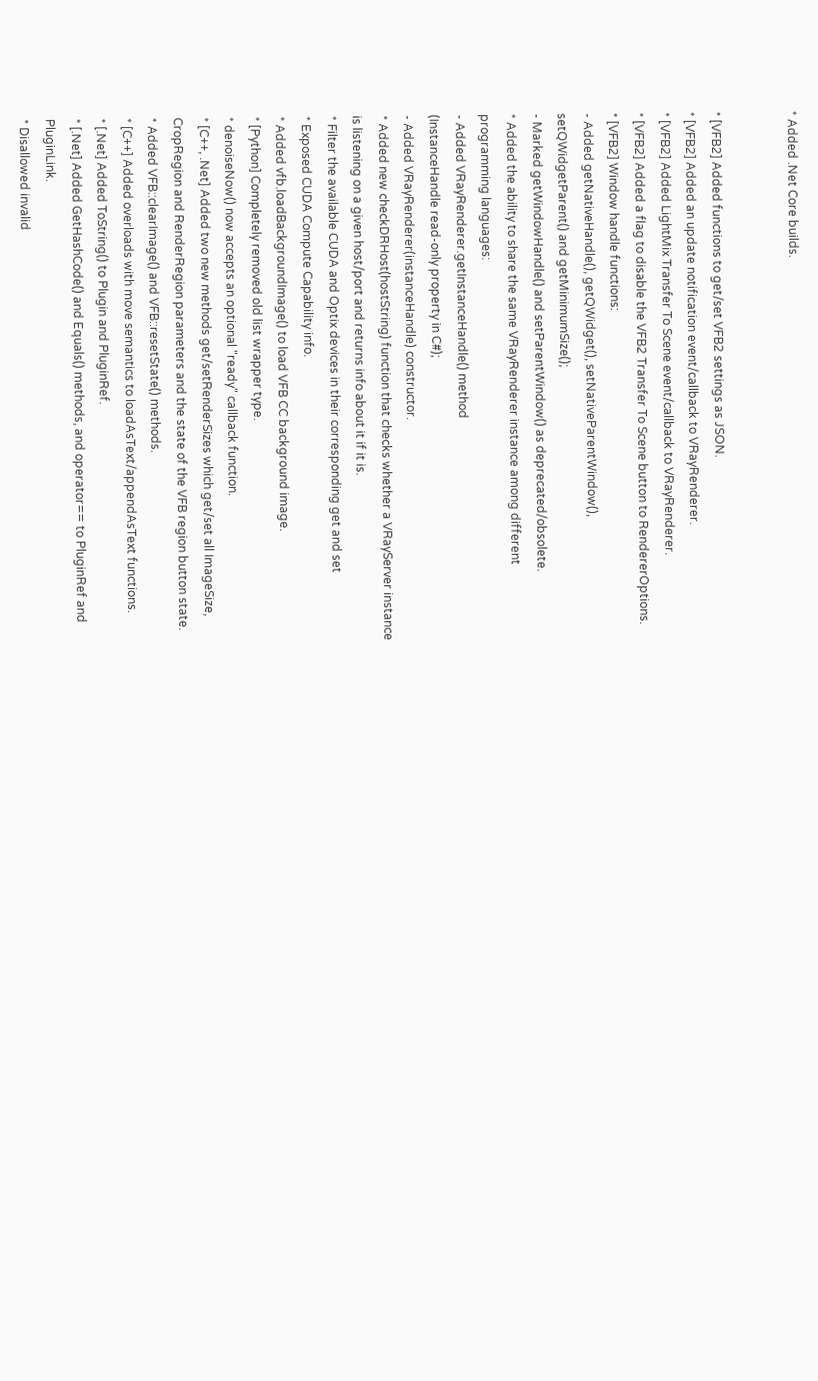* Added .Net Core builds.


* [VFB2] Added functions to get/set VFB2 settings as JSON.
* [VFB2] Added an update notification event/callback to VRayRenderer.
* [VFB2] Added LightMix Transfer To Scene event/callback to VRayRenderer.
* [VFB2] Added a flag to disable the VFB2 Transfer To Scene button to RendererOptions.
* [VFB2] Window handle functions:
- Added getNativeHandle(), getQWidget(), setNativeParentWindow(),
setQWidgetParent() and getMinimumSize();
- Marked getWindowHandle() and setParentWindow() as deprecated/obsolete.
* Added the ability to share the same VRayRenderer instance among different
programming languages:
- Added VRayRenderer.getInstanceHandle() method
(InstanceHandle read-only property in C#);
- Added VRayRenderer(instanceHandle) constructor.
* Added new checkDRHost(hostString) function that checks whether a VRayServer instance
is listening on a given host/port and returns info about it if it is.
* Filter the available CUDA and Optix devices in their corresponding get and set
* Exposed CUDA Compute Capability info.
* Added vfb.loadBackgroundImage() to load VFB CC background image.
* [Python] Completely removed old list wrapper type.
* denoiseNow() now accepts an optional "ready" callback function.
* [C++, .Net] Added two new methods get/setRenderSizes which get/set all ImageSize,
CropRegion and RenderRegion parameters and the state of the VFB region button state.
* Added VFB::clearImage() and VFB::resetState() methods.
* [C++] Added overloads with move semantics to loadAsText/appendAsText functions.
* [.Net] Added ToString() to Plugin and PluginRef.
* [.Net] Added GetHashCode() and Equals() methods, and operator== to PluginRef and PluginLink.
* Disallowed invalid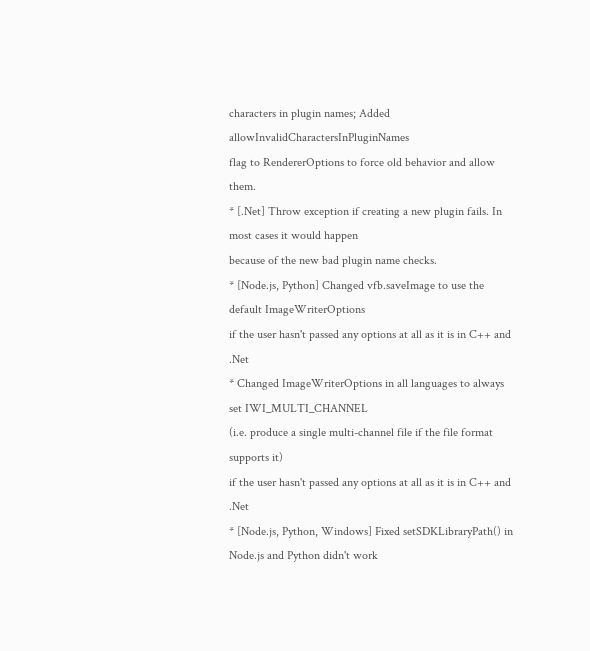characters in plugin names; Added allowInvalidCharactersInPluginNames
flag to RendererOptions to force old behavior and allow them.
* [.Net] Throw exception if creating a new plugin fails. In most cases it would happen
because of the new bad plugin name checks.
* [Node.js, Python] Changed vfb.saveImage to use the default ImageWriterOptions
if the user hasn't passed any options at all as it is in C++ and .Net
* Changed ImageWriterOptions in all languages to always set IWI_MULTI_CHANNEL
(i.e. produce a single multi-channel file if the file format supports it)
if the user hasn't passed any options at all as it is in C++ and .Net
* [Node.js, Python, Windows] Fixed setSDKLibraryPath() in Node.js and Python didn't work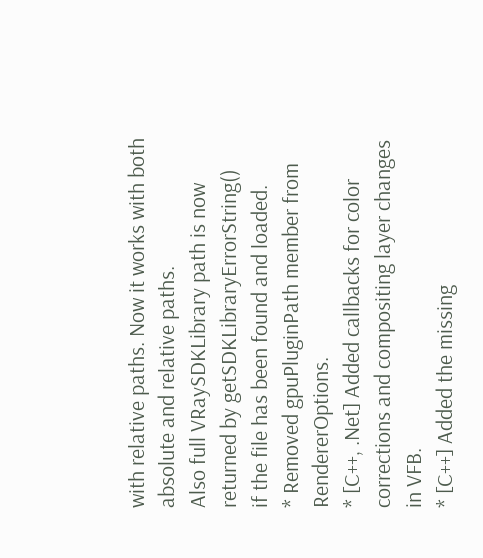with relative paths. Now it works with both absolute and relative paths.
Also full VRaySDKLibrary path is now returned by getSDKLibraryErrorString()
if the file has been found and loaded.
* Removed gpuPluginPath member from RendererOptions.
* [C++, .Net] Added callbacks for color corrections and compositing layer changes in VFB.
* [C++] Added the missing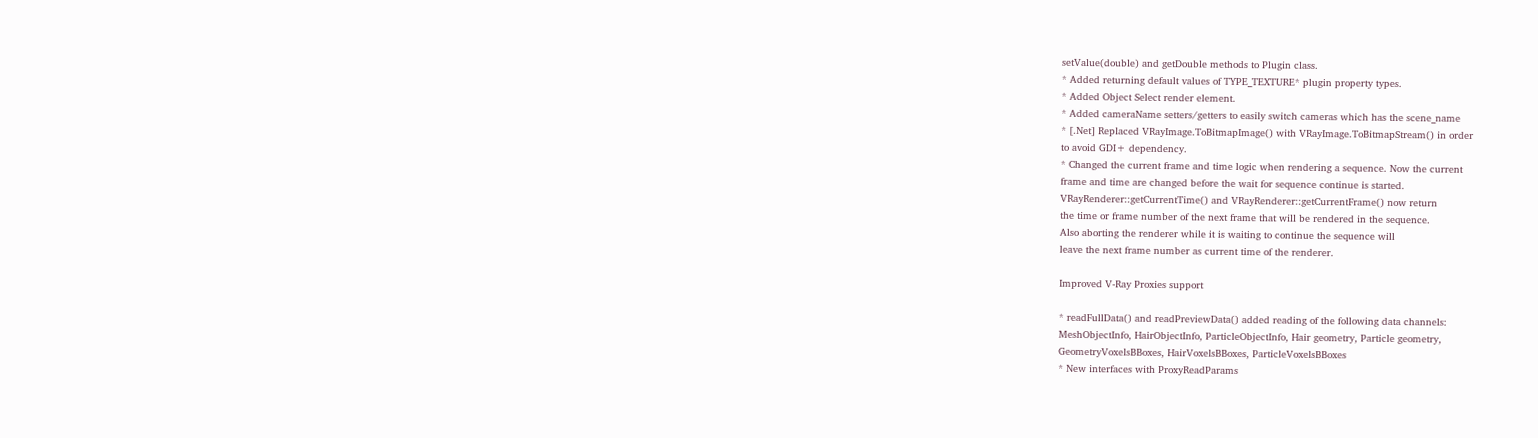setValue(double) and getDouble methods to Plugin class.
* Added returning default values of TYPE_TEXTURE* plugin property types.
* Added Object Select render element.
* Added cameraName setters/getters to easily switch cameras which has the scene_name
* [.Net] Replaced VRayImage.ToBitmapImage() with VRayImage.ToBitmapStream() in order
to avoid GDI+ dependency.
* Changed the current frame and time logic when rendering a sequence. Now the current
frame and time are changed before the wait for sequence continue is started.
VRayRenderer::getCurrentTime() and VRayRenderer::getCurrentFrame() now return
the time or frame number of the next frame that will be rendered in the sequence.
Also aborting the renderer while it is waiting to continue the sequence will
leave the next frame number as current time of the renderer.

Improved V-Ray Proxies support

* readFullData() and readPreviewData() added reading of the following data channels:
MeshObjectInfo, HairObjectInfo, ParticleObjectInfo, Hair geometry, Particle geometry,
GeometryVoxelsBBoxes, HairVoxelsBBoxes, ParticleVoxelsBBoxes
* New interfaces with ProxyReadParams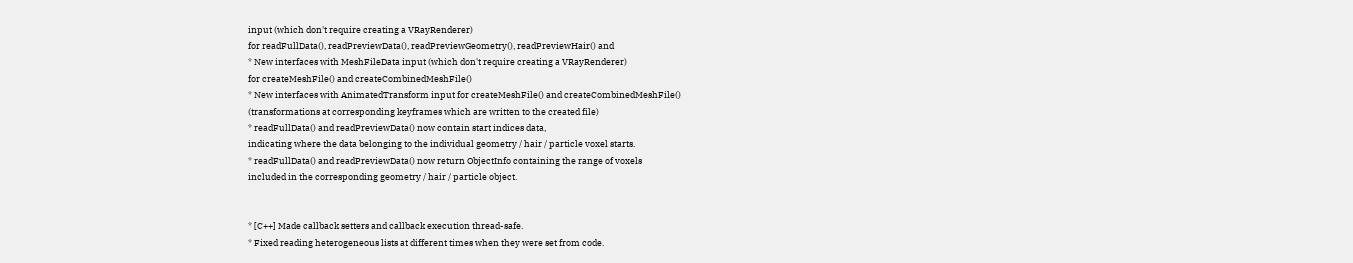input (which don't require creating a VRayRenderer)
for readFullData(), readPreviewData(), readPreviewGeometry(), readPreviewHair() and
* New interfaces with MeshFileData input (which don't require creating a VRayRenderer)
for createMeshFile() and createCombinedMeshFile()
* New interfaces with AnimatedTransform input for createMeshFile() and createCombinedMeshFile()
(transformations at corresponding keyframes which are written to the created file)
* readFullData() and readPreviewData() now contain start indices data,
indicating where the data belonging to the individual geometry / hair / particle voxel starts.
* readFullData() and readPreviewData() now return ObjectInfo containing the range of voxels
included in the corresponding geometry / hair / particle object.


* [C++] Made callback setters and callback execution thread-safe.
* Fixed reading heterogeneous lists at different times when they were set from code.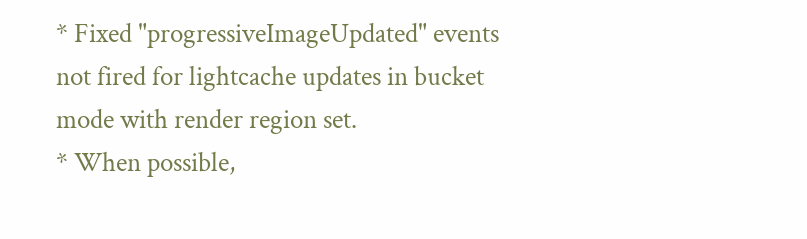* Fixed "progressiveImageUpdated" events not fired for lightcache updates in bucket
mode with render region set.
* When possible,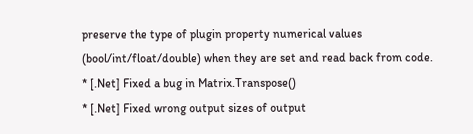preserve the type of plugin property numerical values
(bool/int/float/double) when they are set and read back from code.
* [.Net] Fixed a bug in Matrix.Transpose()
* [.Net] Fixed wrong output sizes of output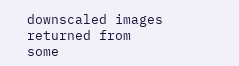downscaled images returned from some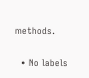methods.

  • No labels